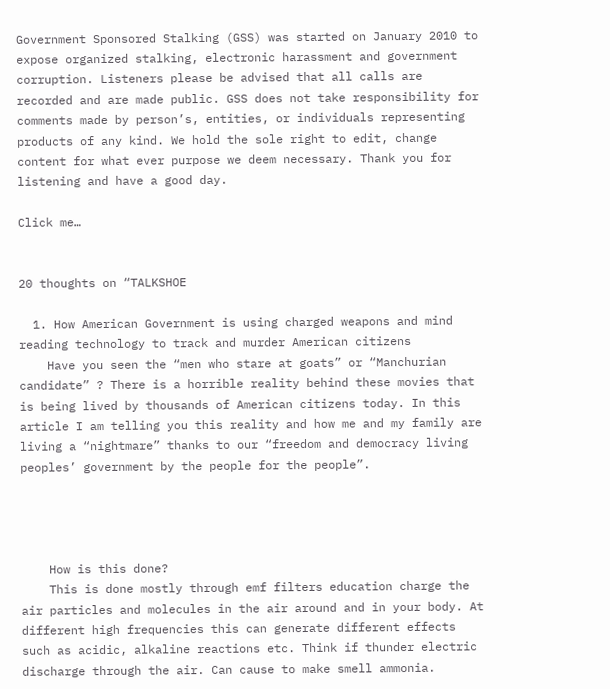Government Sponsored Stalking (GSS) was started on January 2010 to expose organized stalking, electronic harassment and government corruption. Listeners please be advised that all calls are recorded and are made public. GSS does not take responsibility for comments made by person’s, entities, or individuals representing products of any kind. We hold the sole right to edit, change content for what ever purpose we deem necessary. Thank you for listening and have a good day.

Click me…


20 thoughts on “TALKSHOE

  1. How American Government is using charged weapons and mind reading technology to track and murder American citizens
    Have you seen the “men who stare at goats” or “Manchurian candidate” ? There is a horrible reality behind these movies that is being lived by thousands of American citizens today. In this article I am telling you this reality and how me and my family are living a “nightmare” thanks to our “freedom and democracy living peoples’ government by the people for the people”.




    How is this done?
    This is done mostly through emf filters education charge the air particles and molecules in the air around and in your body. At different high frequencies this can generate different effects such as acidic, alkaline reactions etc. Think if thunder electric discharge through the air. Can cause to make smell ammonia.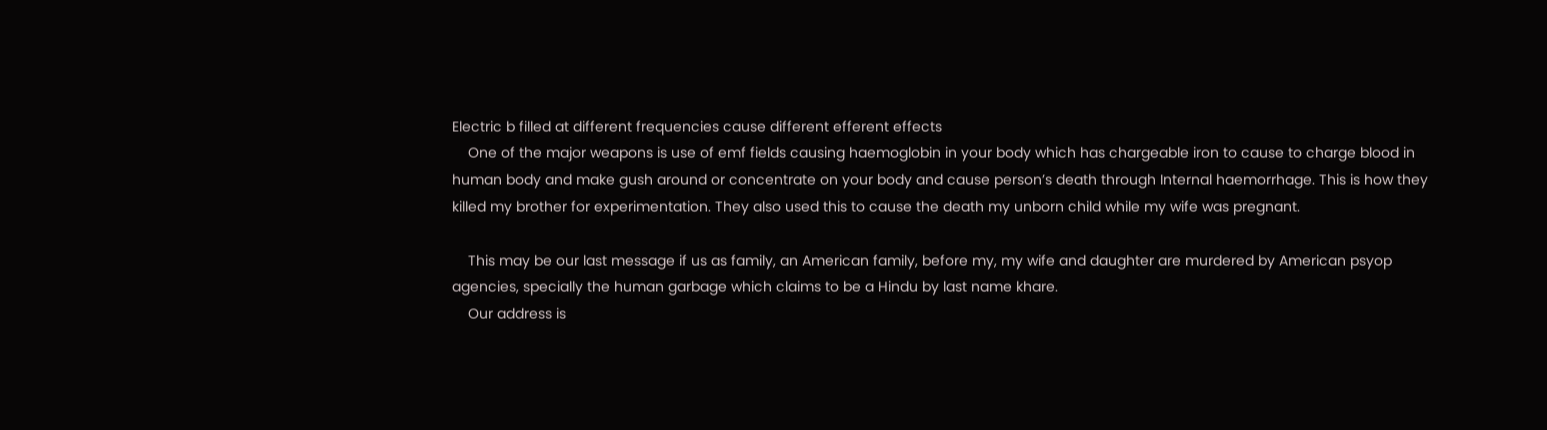Electric b filled at different frequencies cause different efferent effects
    One of the major weapons is use of emf fields causing haemoglobin in your body which has chargeable iron to cause to charge blood in human body and make gush around or concentrate on your body and cause person’s death through Internal haemorrhage. This is how they killed my brother for experimentation. They also used this to cause the death my unborn child while my wife was pregnant.

    This may be our last message if us as family, an American family, before my, my wife and daughter are murdered by American psyop agencies, specially the human garbage which claims to be a Hindu by last name khare.
    Our address is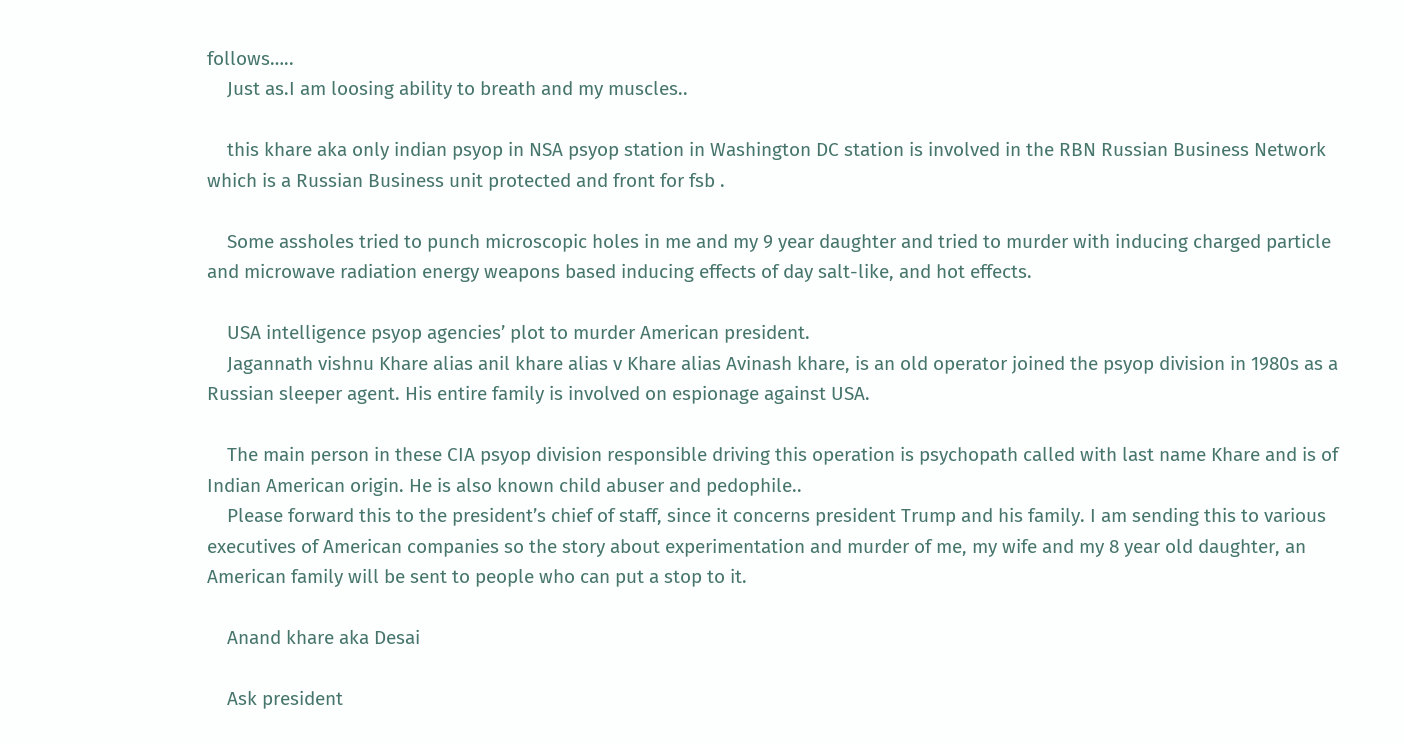follows…..
    Just as.I am loosing ability to breath and my muscles..

    this khare aka only indian psyop in NSA psyop station in Washington DC station is involved in the RBN Russian Business Network which is a Russian Business unit protected and front for fsb .

    Some assholes tried to punch microscopic holes in me and my 9 year daughter and tried to murder with inducing charged particle and microwave radiation energy weapons based inducing effects of day salt-like, and hot effects.

    USA intelligence psyop agencies’ plot to murder American president.
    Jagannath vishnu Khare alias anil khare alias v Khare alias Avinash khare, is an old operator joined the psyop division in 1980s as a Russian sleeper agent. His entire family is involved on espionage against USA.

    The main person in these CIA psyop division responsible driving this operation is psychopath called with last name Khare and is of Indian American origin. He is also known child abuser and pedophile..
    Please forward this to the president’s chief of staff, since it concerns president Trump and his family. I am sending this to various executives of American companies so the story about experimentation and murder of me, my wife and my 8 year old daughter, an American family will be sent to people who can put a stop to it.

    Anand khare aka Desai

    Ask president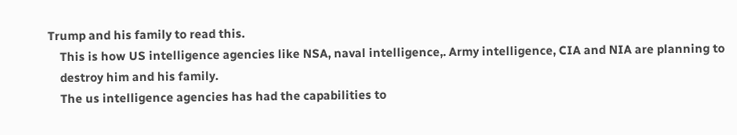Trump and his family to read this.
    This is how US intelligence agencies like NSA, naval intelligence,. Army intelligence, CIA and NIA are planning to
    destroy him and his family.
    The us intelligence agencies has had the capabilities to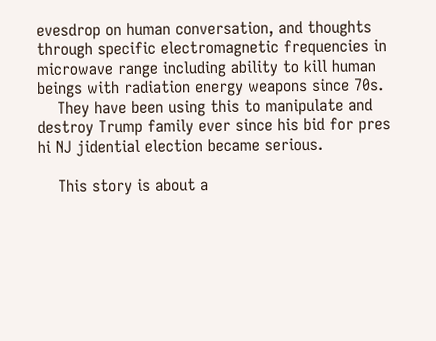evesdrop on human conversation, and thoughts through specific electromagnetic frequencies in microwave range including ability to kill human beings with radiation energy weapons since 70s.
    They have been using this to manipulate and destroy Trump family ever since his bid for pres hi NJ jidential election became serious.

    This story is about a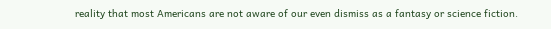reality that most Americans are not aware of our even dismiss as a fantasy or science fiction.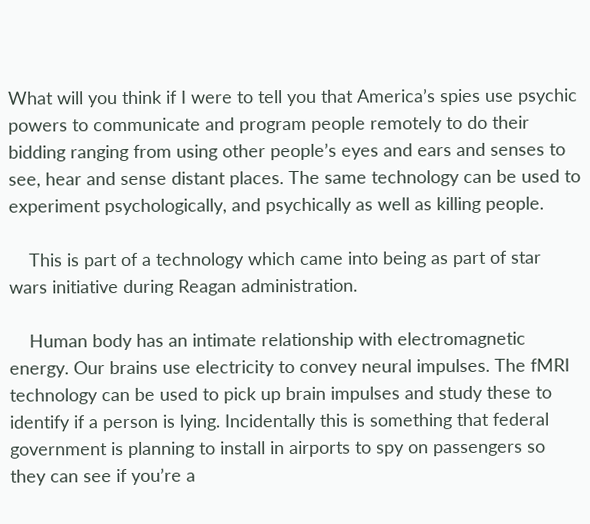What will you think if I were to tell you that America’s spies use psychic powers to communicate and program people remotely to do their bidding ranging from using other people’s eyes and ears and senses to see, hear and sense distant places. The same technology can be used to experiment psychologically, and psychically as well as killing people.

    This is part of a technology which came into being as part of star wars initiative during Reagan administration.

    Human body has an intimate relationship with electromagnetic energy. Our brains use electricity to convey neural impulses. The fMRI technology can be used to pick up brain impulses and study these to identify if a person is lying. Incidentally this is something that federal government is planning to install in airports to spy on passengers so they can see if you’re a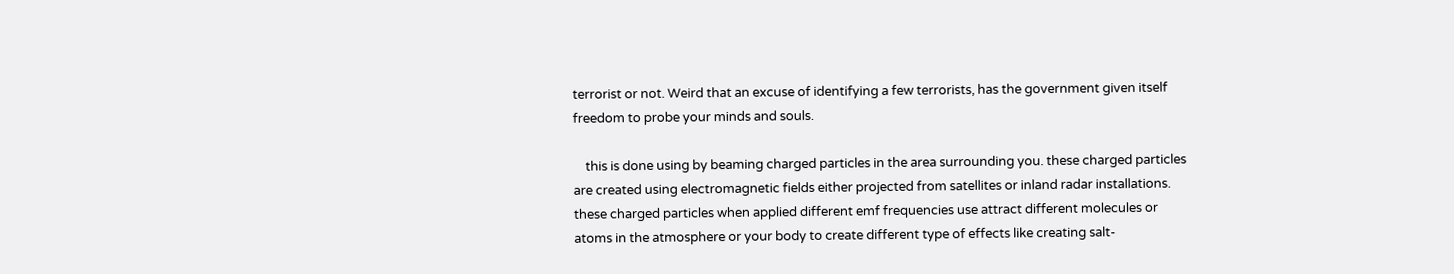terrorist or not. Weird that an excuse of identifying a few terrorists, has the government given itself freedom to probe your minds and souls.

    this is done using by beaming charged particles in the area surrounding you. these charged particles are created using electromagnetic fields either projected from satellites or inland radar installations. these charged particles when applied different emf frequencies use attract different molecules or atoms in the atmosphere or your body to create different type of effects like creating salt-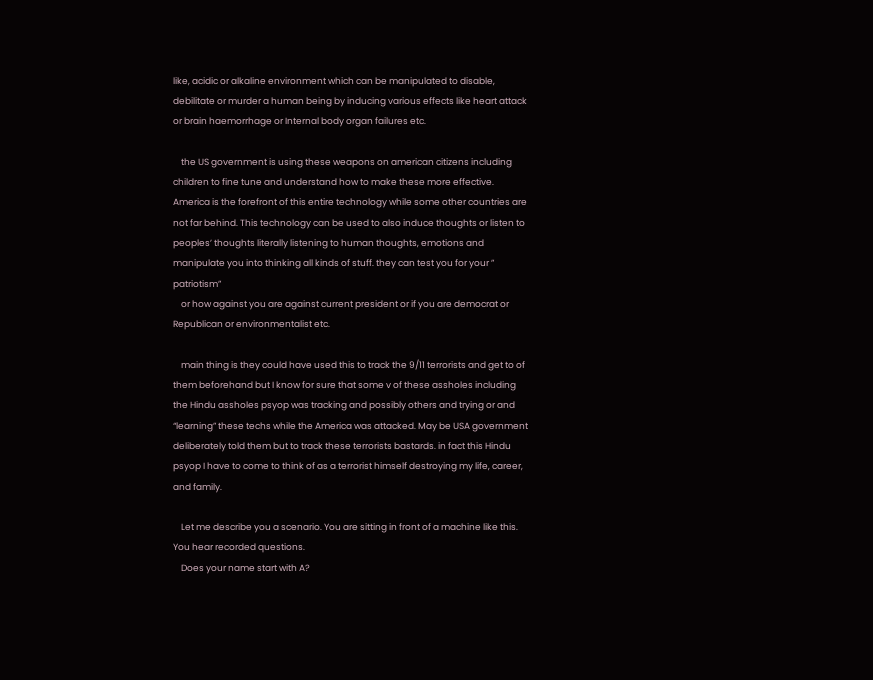like, acidic or alkaline environment which can be manipulated to disable, debilitate or murder a human being by inducing various effects like heart attack or brain haemorrhage or Internal body organ failures etc.

    the US government is using these weapons on american citizens including children to fine tune and understand how to make these more effective. America is the forefront of this entire technology while some other countries are not far behind. This technology can be used to also induce thoughts or listen to peoples’ thoughts literally listening to human thoughts, emotions and manipulate you into thinking all kinds of stuff. they can test you for your ” patriotism”
    or how against you are against current president or if you are democrat or Republican or environmentalist etc.

    main thing is they could have used this to track the 9/11 terrorists and get to of them beforehand but I know for sure that some v of these assholes including the Hindu assholes psyop was tracking and possibly others and trying or and “learning” these techs while the America was attacked. May be USA government deliberately told them but to track these terrorists bastards. in fact this Hindu psyop I have to come to think of as a terrorist himself destroying my life, career, and family.

    Let me describe you a scenario. You are sitting in front of a machine like this. You hear recorded questions.
    Does your name start with A?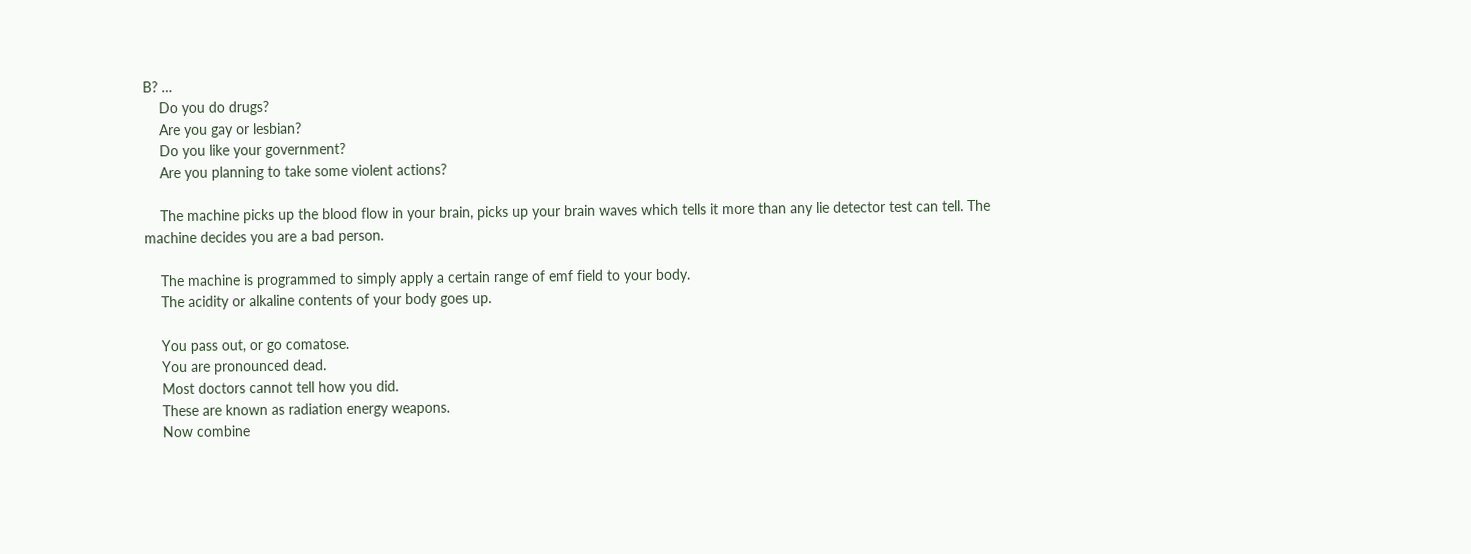B? …
    Do you do drugs?
    Are you gay or lesbian?
    Do you like your government?
    Are you planning to take some violent actions?

    The machine picks up the blood flow in your brain, picks up your brain waves which tells it more than any lie detector test can tell. The machine decides you are a bad person.

    The machine is programmed to simply apply a certain range of emf field to your body.
    The acidity or alkaline contents of your body goes up.

    You pass out, or go comatose.
    You are pronounced dead.
    Most doctors cannot tell how you did.
    These are known as radiation energy weapons.
    Now combine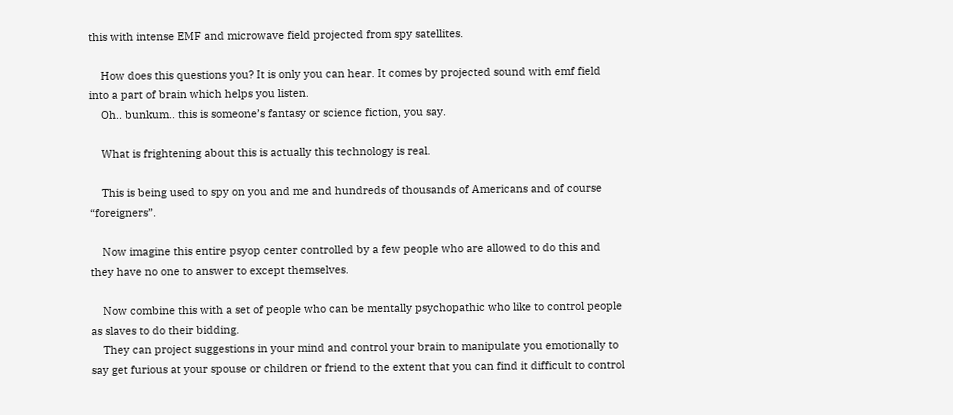this with intense EMF and microwave field projected from spy satellites.

    How does this questions you? It is only you can hear. It comes by projected sound with emf field into a part of brain which helps you listen.
    Oh.. bunkum.. this is someone’s fantasy or science fiction, you say.

    What is frightening about this is actually this technology is real.

    This is being used to spy on you and me and hundreds of thousands of Americans and of course “foreigners”.

    Now imagine this entire psyop center controlled by a few people who are allowed to do this and they have no one to answer to except themselves.

    Now combine this with a set of people who can be mentally psychopathic who like to control people as slaves to do their bidding.
    They can project suggestions in your mind and control your brain to manipulate you emotionally to say get furious at your spouse or children or friend to the extent that you can find it difficult to control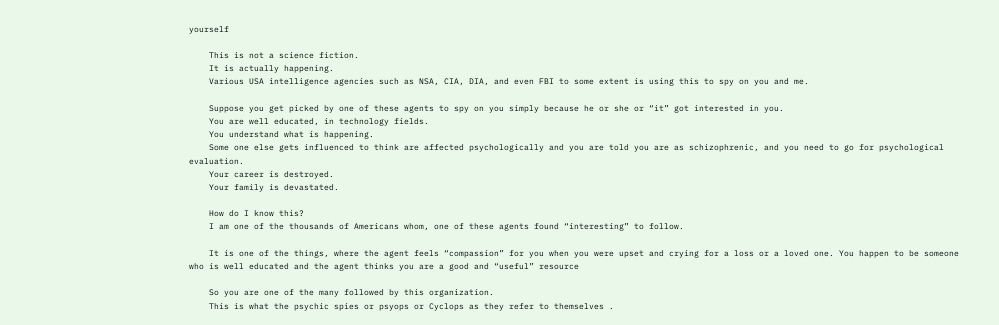yourself

    This is not a science fiction.
    It is actually happening.
    Various USA intelligence agencies such as NSA, CIA, DIA, and even FBI to some extent is using this to spy on you and me.

    Suppose you get picked by one of these agents to spy on you simply because he or she or “it” got interested in you.
    You are well educated, in technology fields.
    You understand what is happening.
    Some one else gets influenced to think are affected psychologically and you are told you are as schizophrenic, and you need to go for psychological evaluation.
    Your career is destroyed.
    Your family is devastated.

    How do I know this?
    I am one of the thousands of Americans whom, one of these agents found “interesting” to follow.

    It is one of the things, where the agent feels “compassion” for you when you were upset and crying for a loss or a loved one. You happen to be someone who is well educated and the agent thinks you are a good and “useful” resource

    So you are one of the many followed by this organization.
    This is what the psychic spies or psyops or Cyclops as they refer to themselves .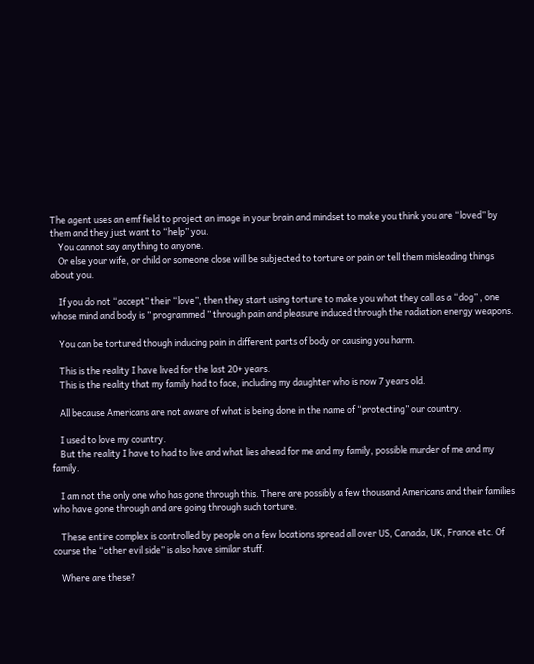The agent uses an emf field to project an image in your brain and mindset to make you think you are “loved” by them and they just want to “help” you.
    You cannot say anything to anyone.
    Or else your wife, or child or someone close will be subjected to torture or pain or tell them misleading things about you.

    If you do not “accept” their “love”, then they start using torture to make you what they call as a “dog” , one whose mind and body is ” programmed ” through pain and pleasure induced through the radiation energy weapons.

    You can be tortured though inducing pain in different parts of body or causing you harm.

    This is the reality I have lived for the last 20+ years.
    This is the reality that my family had to face, including my daughter who is now 7 years old.

    All because Americans are not aware of what is being done in the name of “protecting” our country.

    I used to love my country.
    But the reality I have to had to live and what lies ahead for me and my family, possible murder of me and my family.

    I am not the only one who has gone through this. There are possibly a few thousand Americans and their families who have gone through and are going through such torture.

    These entire complex is controlled by people on a few locations spread all over US, Canada, UK, France etc. Of course the “other evil side” is also have similar stuff.

    Where are these?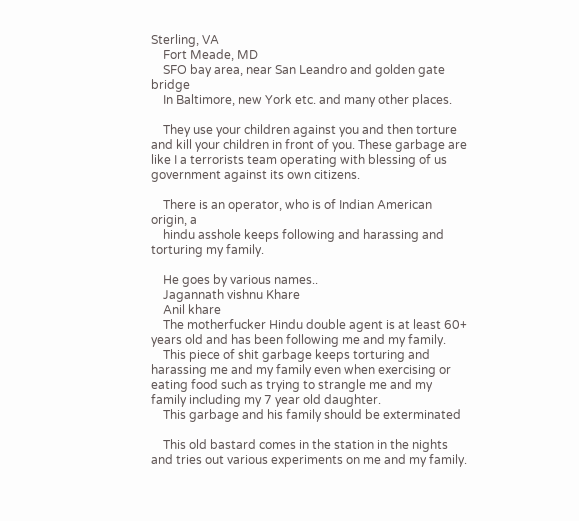Sterling, VA
    Fort Meade, MD
    SFO bay area, near San Leandro and golden gate bridge
    In Baltimore, new York etc. and many other places.

    They use your children against you and then torture and kill your children in front of you. These garbage are like I a terrorists team operating with blessing of us government against its own citizens.

    There is an operator, who is of Indian American origin, a
    hindu asshole keeps following and harassing and torturing my family.

    He goes by various names..
    Jagannath vishnu Khare
    Anil khare
    The motherfucker Hindu double agent is at least 60+ years old and has been following me and my family.
    This piece of shit garbage keeps torturing and harassing me and my family even when exercising or eating food such as trying to strangle me and my family including my 7 year old daughter.
    This garbage and his family should be exterminated

    This old bastard comes in the station in the nights and tries out various experiments on me and my family.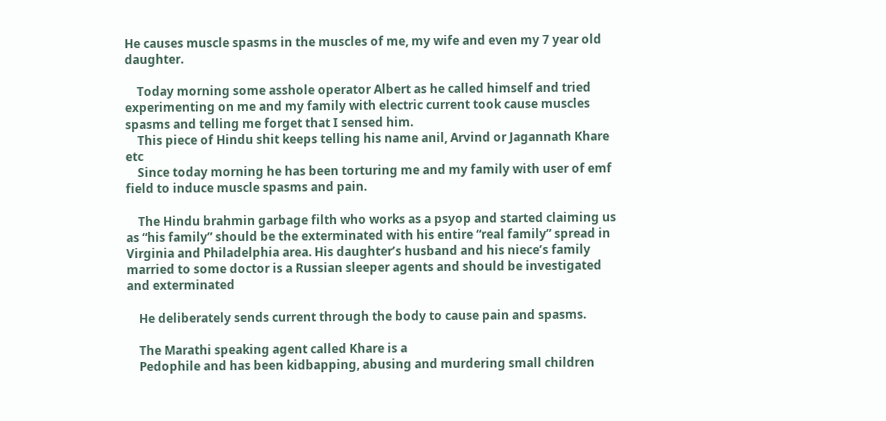He causes muscle spasms in the muscles of me, my wife and even my 7 year old daughter.

    Today morning some asshole operator Albert as he called himself and tried experimenting on me and my family with electric current took cause muscles spasms and telling me forget that I sensed him.
    This piece of Hindu shit keeps telling his name anil, Arvind or Jagannath Khare etc
    Since today morning he has been torturing me and my family with user of emf field to induce muscle spasms and pain.

    The Hindu brahmin garbage filth who works as a psyop and started claiming us as “his family” should be the exterminated with his entire “real family” spread in Virginia and Philadelphia area. His daughter’s husband and his niece’s family married to some doctor is a Russian sleeper agents and should be investigated and exterminated

    He deliberately sends current through the body to cause pain and spasms.

    The Marathi speaking agent called Khare is a
    Pedophile and has been kidbapping, abusing and murdering small children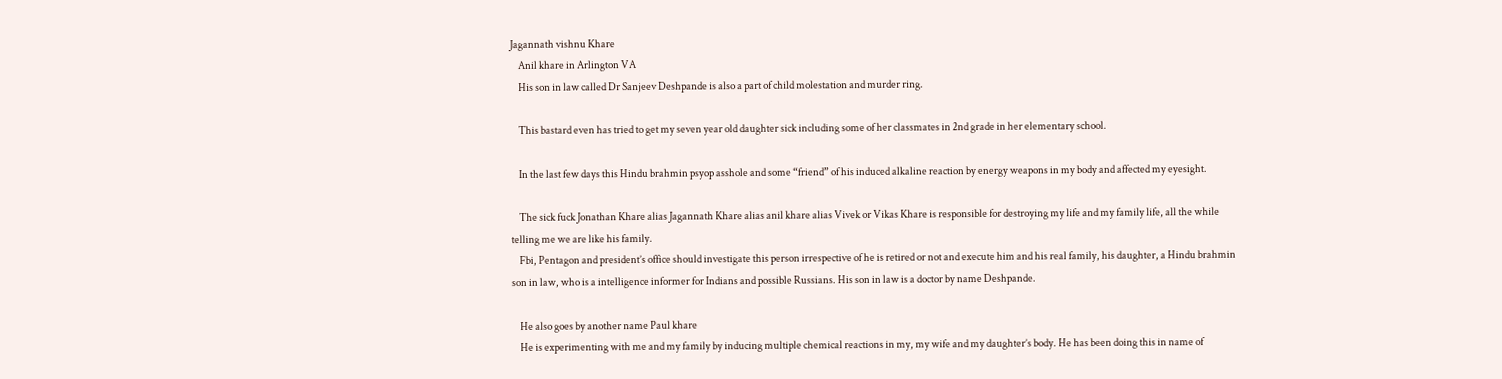Jagannath vishnu Khare
    Anil khare in Arlington VA
    His son in law called Dr Sanjeev Deshpande is also a part of child molestation and murder ring.

    This bastard even has tried to get my seven year old daughter sick including some of her classmates in 2nd grade in her elementary school.

    In the last few days this Hindu brahmin psyop asshole and some “friend” of his induced alkaline reaction by energy weapons in my body and affected my eyesight.

    The sick fuck Jonathan Khare alias Jagannath Khare alias anil khare alias Vivek or Vikas Khare is responsible for destroying my life and my family life, all the while telling me we are like his family.
    Fbi, Pentagon and president’s office should investigate this person irrespective of he is retired or not and execute him and his real family, his daughter, a Hindu brahmin son in law, who is a intelligence informer for Indians and possible Russians. His son in law is a doctor by name Deshpande.

    He also goes by another name Paul khare
    He is experimenting with me and my family by inducing multiple chemical reactions in my, my wife and my daughter’s body. He has been doing this in name of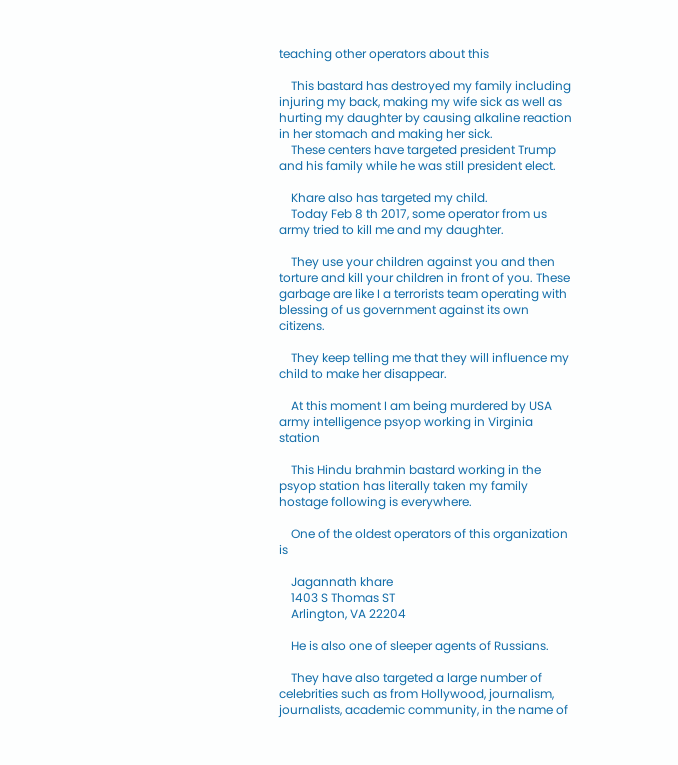teaching other operators about this

    This bastard has destroyed my family including injuring my back, making my wife sick as well as hurting my daughter by causing alkaline reaction in her stomach and making her sick.
    These centers have targeted president Trump and his family while he was still president elect.

    Khare also has targeted my child.
    Today Feb 8 th 2017, some operator from us army tried to kill me and my daughter.

    They use your children against you and then torture and kill your children in front of you. These garbage are like I a terrorists team operating with blessing of us government against its own citizens.

    They keep telling me that they will influence my child to make her disappear.

    At this moment I am being murdered by USA army intelligence psyop working in Virginia station

    This Hindu brahmin bastard working in the psyop station has literally taken my family hostage following is everywhere.

    One of the oldest operators of this organization is

    Jagannath khare
    1403 S Thomas ST
    Arlington, VA 22204

    He is also one of sleeper agents of Russians.

    They have also targeted a large number of celebrities such as from Hollywood, journalism, journalists, academic community, in the name of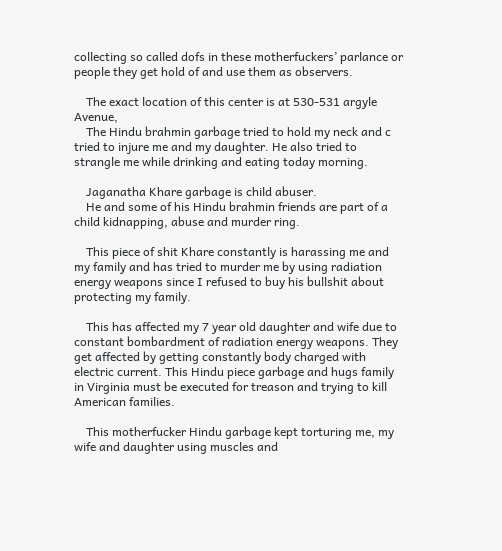collecting so called dofs in these motherfuckers’ parlance or people they get hold of and use them as observers.

    The exact location of this center is at 530-531 argyle Avenue,
    The Hindu brahmin garbage tried to hold my neck and c tried to injure me and my daughter. He also tried to strangle me while drinking and eating today morning.

    Jaganatha Khare garbage is child abuser.
    He and some of his Hindu brahmin friends are part of a child kidnapping, abuse and murder ring.

    This piece of shit Khare constantly is harassing me and my family and has tried to murder me by using radiation energy weapons since I refused to buy his bullshit about protecting my family.

    This has affected my 7 year old daughter and wife due to constant bombardment of radiation energy weapons. They get affected by getting constantly body charged with electric current. This Hindu piece garbage and hugs family in Virginia must be executed for treason and trying to kill American families.

    This motherfucker Hindu garbage kept torturing me, my wife and daughter using muscles and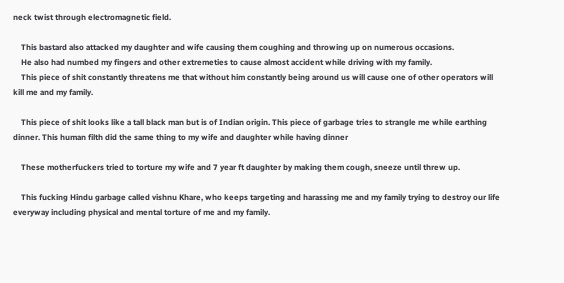neck twist through electromagnetic field.

    This bastard also attacked my daughter and wife causing them coughing and throwing up on numerous occasions.
    He also had numbed my fingers and other extremeties to cause almost accident while driving with my family.
    This piece of shit constantly threatens me that without him constantly being around us will cause one of other operators will kill me and my family.

    This piece of shit looks like a tall black man but is of Indian origin. This piece of garbage tries to strangle me while earthing dinner. This human filth did the same thing to my wife and daughter while having dinner

    These motherfuckers tried to torture my wife and 7 year ft daughter by making them cough, sneeze until threw up.

    This fucking Hindu garbage called vishnu Khare, who keeps targeting and harassing me and my family trying to destroy our life everyway including physical and mental torture of me and my family.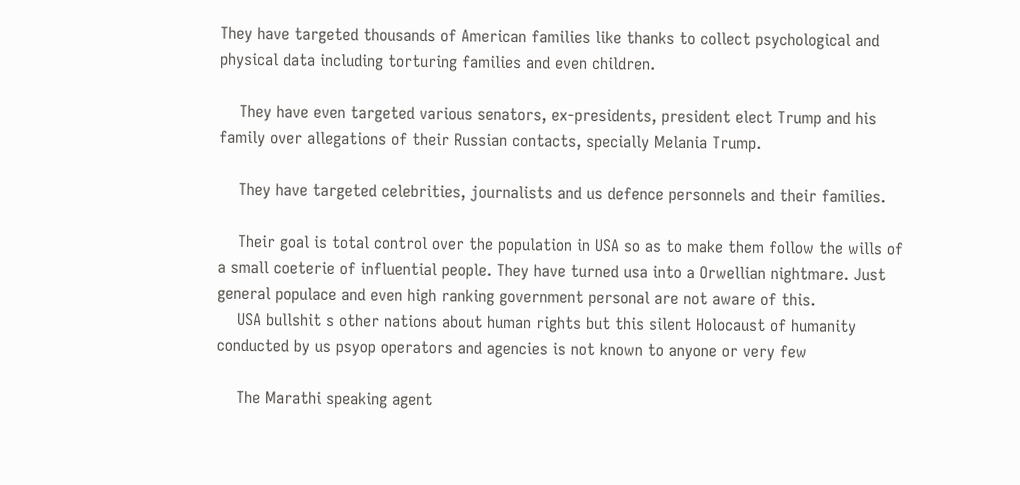They have targeted thousands of American families like thanks to collect psychological and physical data including torturing families and even children.

    They have even targeted various senators, ex-presidents, president elect Trump and his family over allegations of their Russian contacts, specially Melania Trump.

    They have targeted celebrities, journalists and us defence personnels and their families.

    Their goal is total control over the population in USA so as to make them follow the wills of a small coeterie of influential people. They have turned usa into a Orwellian nightmare. Just general populace and even high ranking government personal are not aware of this.
    USA bullshit s other nations about human rights but this silent Holocaust of humanity conducted by us psyop operators and agencies is not known to anyone or very few

    The Marathi speaking agent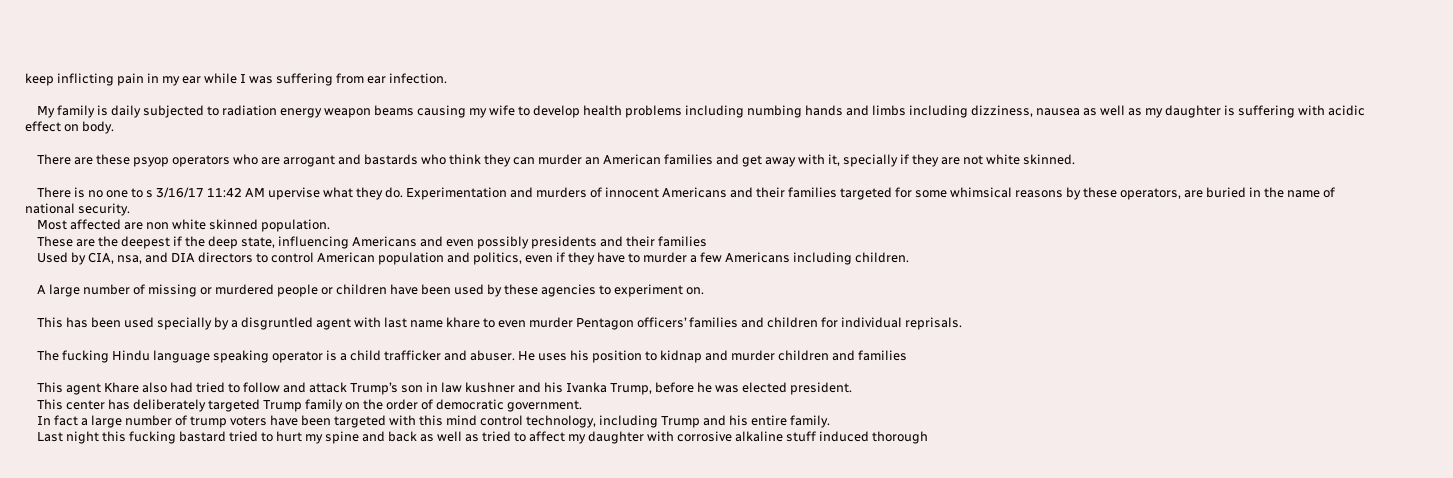keep inflicting pain in my ear while I was suffering from ear infection.

    My family is daily subjected to radiation energy weapon beams causing my wife to develop health problems including numbing hands and limbs including dizziness, nausea as well as my daughter is suffering with acidic effect on body.

    There are these psyop operators who are arrogant and bastards who think they can murder an American families and get away with it, specially if they are not white skinned.

    There is no one to s 3/16/17 11:42 AM upervise what they do. Experimentation and murders of innocent Americans and their families targeted for some whimsical reasons by these operators, are buried in the name of national security.
    Most affected are non white skinned population.
    These are the deepest if the deep state, influencing Americans and even possibly presidents and their families
    Used by CIA, nsa, and DIA directors to control American population and politics, even if they have to murder a few Americans including children.

    A large number of missing or murdered people or children have been used by these agencies to experiment on.

    This has been used specially by a disgruntled agent with last name khare to even murder Pentagon officers’ families and children for individual reprisals.

    The fucking Hindu language speaking operator is a child trafficker and abuser. He uses his position to kidnap and murder children and families

    This agent Khare also had tried to follow and attack Trump’s son in law kushner and his Ivanka Trump, before he was elected president.
    This center has deliberately targeted Trump family on the order of democratic government.
    In fact a large number of trump voters have been targeted with this mind control technology, including Trump and his entire family.
    Last night this fucking bastard tried to hurt my spine and back as well as tried to affect my daughter with corrosive alkaline stuff induced thorough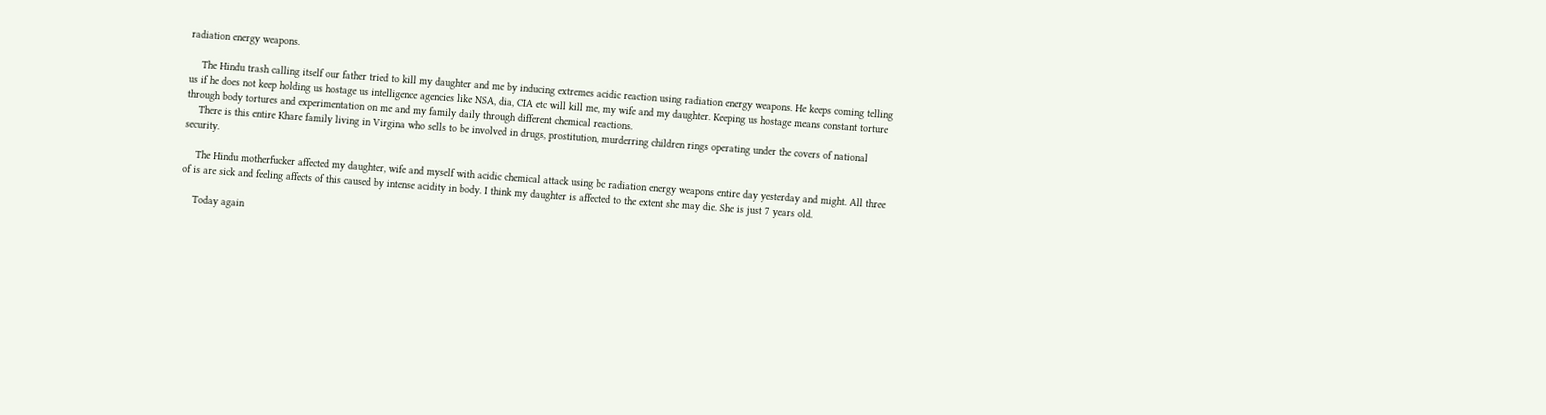radiation energy weapons.

    The Hindu trash calling itself our father tried to kill my daughter and me by inducing extremes acidic reaction using radiation energy weapons. He keeps coming telling us if he does not keep holding us hostage us intelligence agencies like NSA, dia, CIA etc will kill me, my wife and my daughter. Keeping us hostage means constant torture through body tortures and experimentation on me and my family daily through different chemical reactions.
    There is this entire Khare family living in Virgina who sells to be involved in drugs, prostitution, murderring children rings operating under the covers of national security.

    The Hindu motherfucker affected my daughter, wife and myself with acidic chemical attack using bc radiation energy weapons entire day yesterday and might. All three of is are sick and feeling affects of this caused by intense acidity in body. I think my daughter is affected to the extent she may die. She is just 7 years old.

    Today again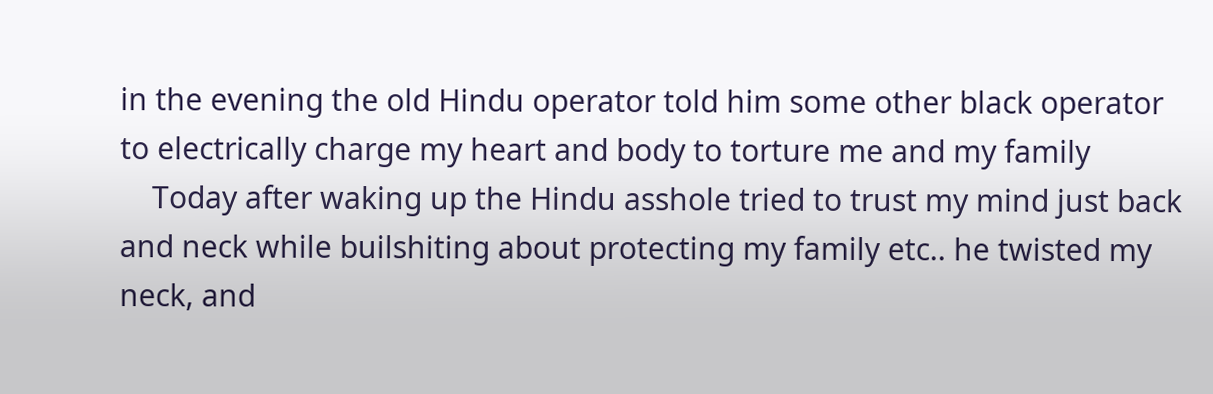in the evening the old Hindu operator told him some other black operator to electrically charge my heart and body to torture me and my family
    Today after waking up the Hindu asshole tried to trust my mind just back and neck while builshiting about protecting my family etc.. he twisted my neck, and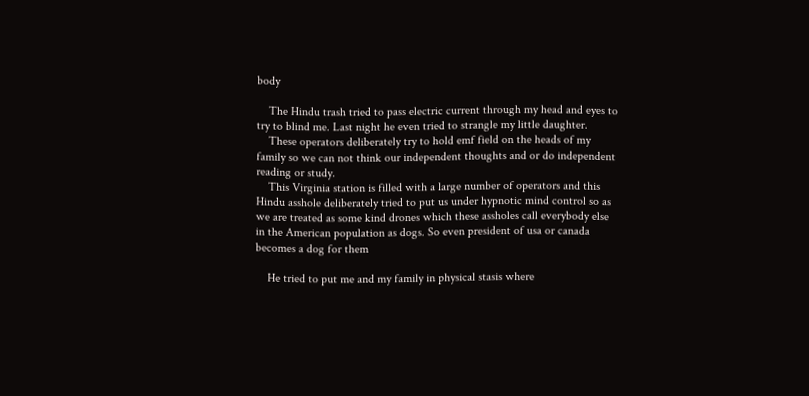body

    The Hindu trash tried to pass electric current through my head and eyes to try to blind me. Last night he even tried to strangle my little daughter.
    These operators deliberately try to hold emf field on the heads of my family so we can not think our independent thoughts and or do independent reading or study.
    This Virginia station is filled with a large number of operators and this Hindu asshole deliberately tried to put us under hypnotic mind control so as we are treated as some kind drones which these assholes call everybody else in the American population as dogs. So even president of usa or canada becomes a dog for them

    He tried to put me and my family in physical stasis where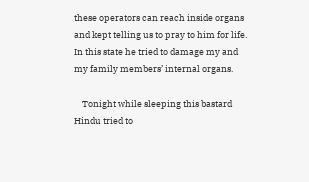these operators can reach inside organs and kept telling us to pray to him for life. In this state he tried to damage my and my family members’ internal organs.

    Tonight while sleeping this bastard Hindu tried to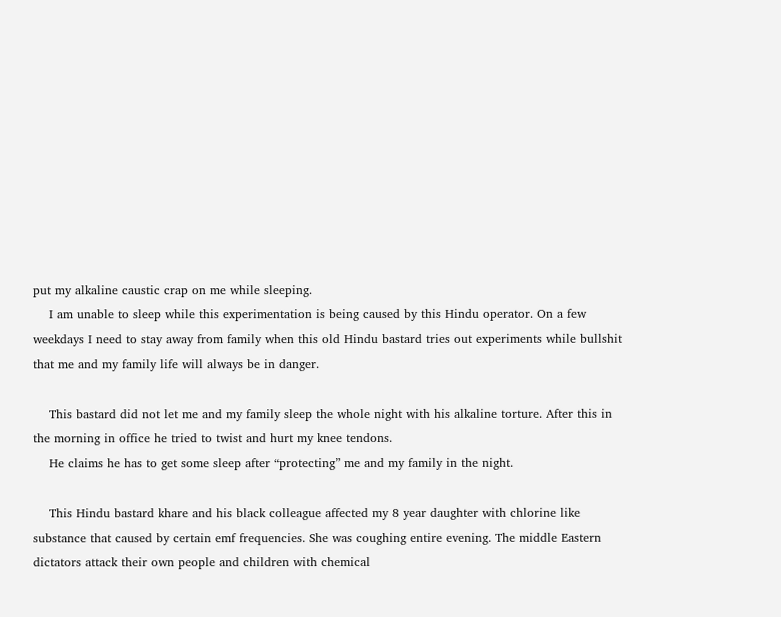put my alkaline caustic crap on me while sleeping.
    I am unable to sleep while this experimentation is being caused by this Hindu operator. On a few weekdays I need to stay away from family when this old Hindu bastard tries out experiments while bullshit that me and my family life will always be in danger.

    This bastard did not let me and my family sleep the whole night with his alkaline torture. After this in the morning in office he tried to twist and hurt my knee tendons.
    He claims he has to get some sleep after “protecting” me and my family in the night.

    This Hindu bastard khare and his black colleague affected my 8 year daughter with chlorine like substance that caused by certain emf frequencies. She was coughing entire evening. The middle Eastern dictators attack their own people and children with chemical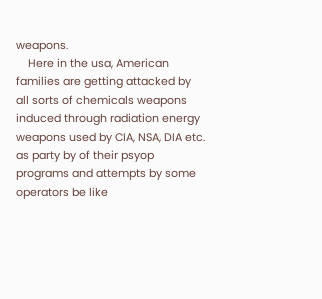weapons.
    Here in the usa, American families are getting attacked by all sorts of chemicals weapons induced through radiation energy weapons used by CIA, NSA, DIA etc. as party by of their psyop programs and attempts by some operators be like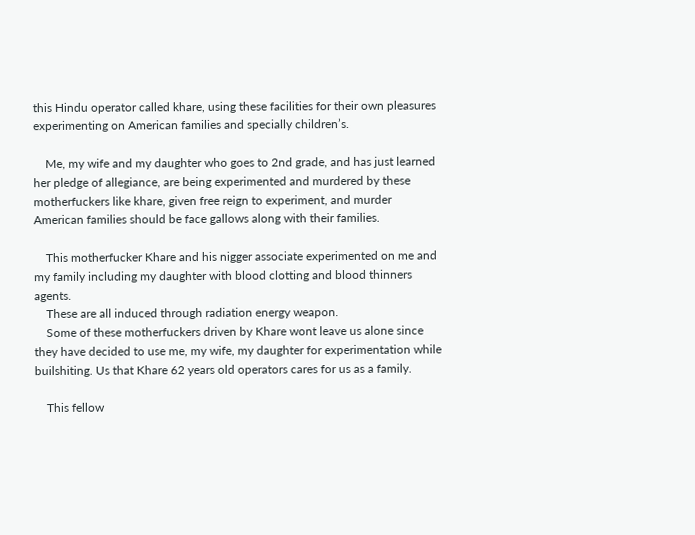this Hindu operator called khare, using these facilities for their own pleasures experimenting on American families and specially children’s.

    Me, my wife and my daughter who goes to 2nd grade, and has just learned her pledge of allegiance, are being experimented and murdered by these motherfuckers like khare, given free reign to experiment, and murder American families should be face gallows along with their families.

    This motherfucker Khare and his nigger associate experimented on me and my family including my daughter with blood clotting and blood thinners agents.
    These are all induced through radiation energy weapon.
    Some of these motherfuckers driven by Khare wont leave us alone since they have decided to use me, my wife, my daughter for experimentation while builshiting. Us that Khare 62 years old operators cares for us as a family.

    This fellow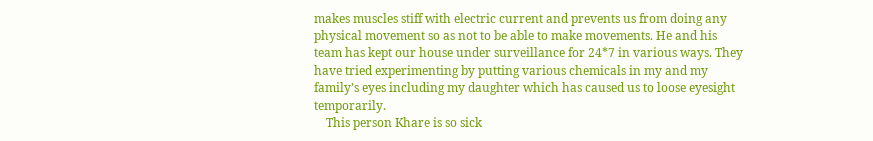makes muscles stiff with electric current and prevents us from doing any physical movement so as not to be able to make movements. He and his team has kept our house under surveillance for 24*7 in various ways. They have tried experimenting by putting various chemicals in my and my family’s eyes including my daughter which has caused us to loose eyesight temporarily.
    This person Khare is so sick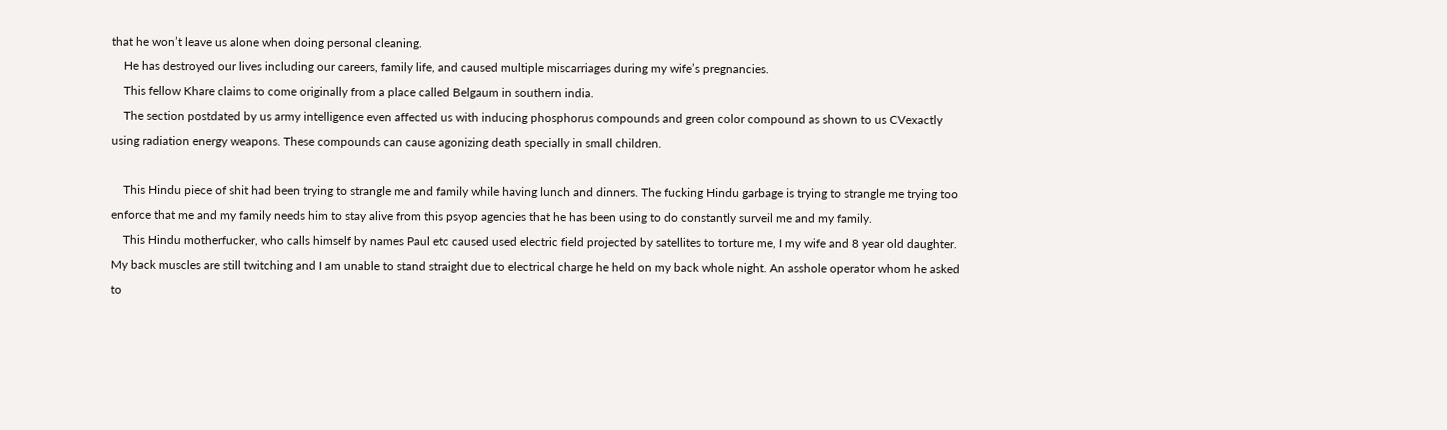that he won’t leave us alone when doing personal cleaning.
    He has destroyed our lives including our careers, family life, and caused multiple miscarriages during my wife’s pregnancies.
    This fellow Khare claims to come originally from a place called Belgaum in southern india.
    The section postdated by us army intelligence even affected us with inducing phosphorus compounds and green color compound as shown to us CVexactly using radiation energy weapons. These compounds can cause agonizing death specially in small children.

    This Hindu piece of shit had been trying to strangle me and family while having lunch and dinners. The fucking Hindu garbage is trying to strangle me trying too enforce that me and my family needs him to stay alive from this psyop agencies that he has been using to do constantly surveil me and my family.
    This Hindu motherfucker, who calls himself by names Paul etc caused used electric field projected by satellites to torture me, I my wife and 8 year old daughter. My back muscles are still twitching and I am unable to stand straight due to electrical charge he held on my back whole night. An asshole operator whom he asked to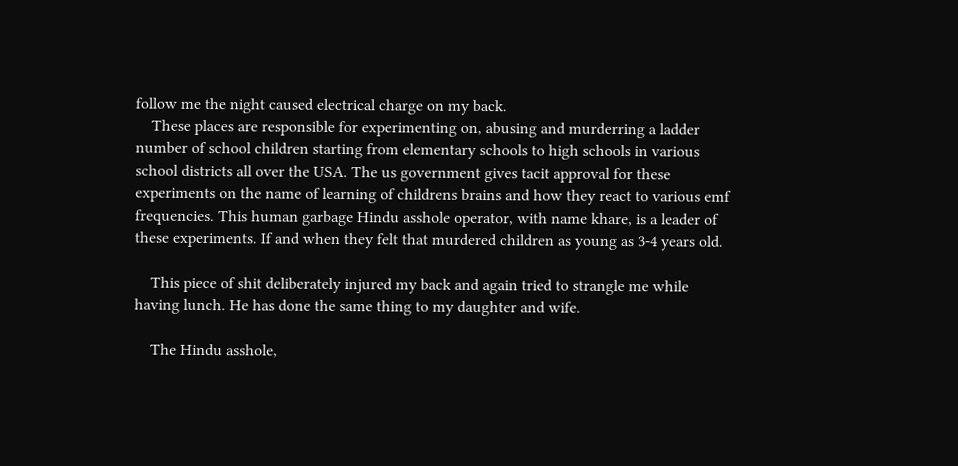follow me the night caused electrical charge on my back.
    These places are responsible for experimenting on, abusing and murderring a ladder number of school children starting from elementary schools to high schools in various school districts all over the USA. The us government gives tacit approval for these experiments on the name of learning of childrens brains and how they react to various emf frequencies. This human garbage Hindu asshole operator, with name khare, is a leader of these experiments. If and when they felt that murdered children as young as 3-4 years old.

    This piece of shit deliberately injured my back and again tried to strangle me while having lunch. He has done the same thing to my daughter and wife.

    The Hindu asshole,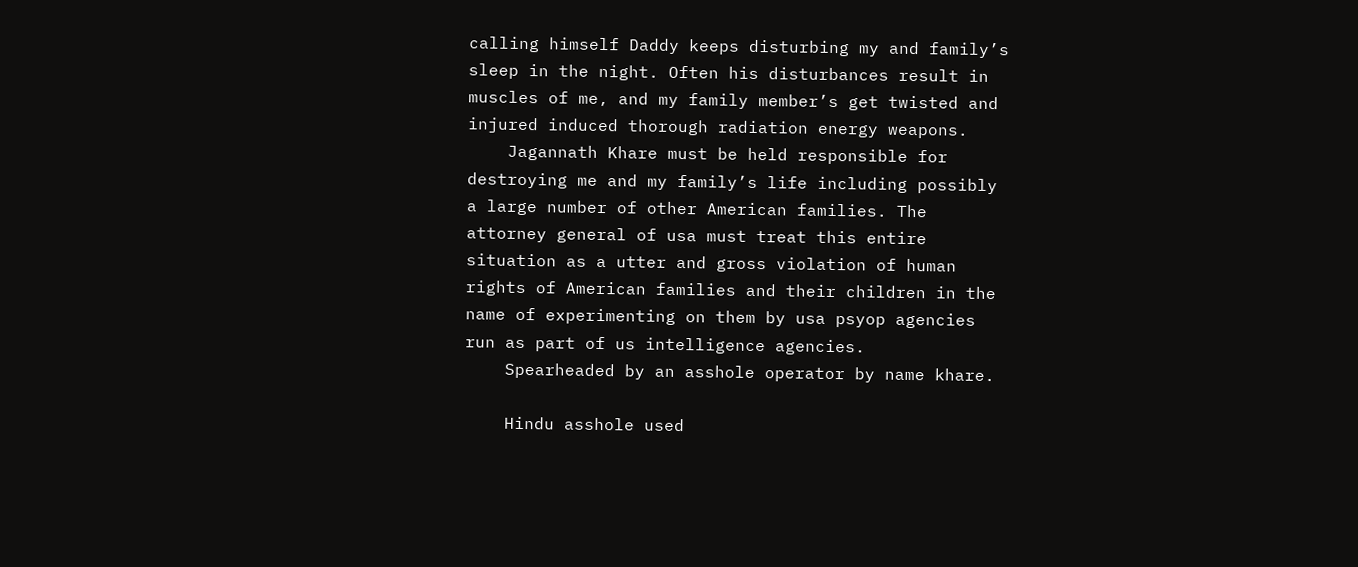calling himself Daddy keeps disturbing my and family’s sleep in the night. Often his disturbances result in muscles of me, and my family member’s get twisted and injured induced thorough radiation energy weapons.
    Jagannath Khare must be held responsible for destroying me and my family’s life including possibly a large number of other American families. The attorney general of usa must treat this entire situation as a utter and gross violation of human rights of American families and their children in the name of experimenting on them by usa psyop agencies run as part of us intelligence agencies.
    Spearheaded by an asshole operator by name khare.

    Hindu asshole used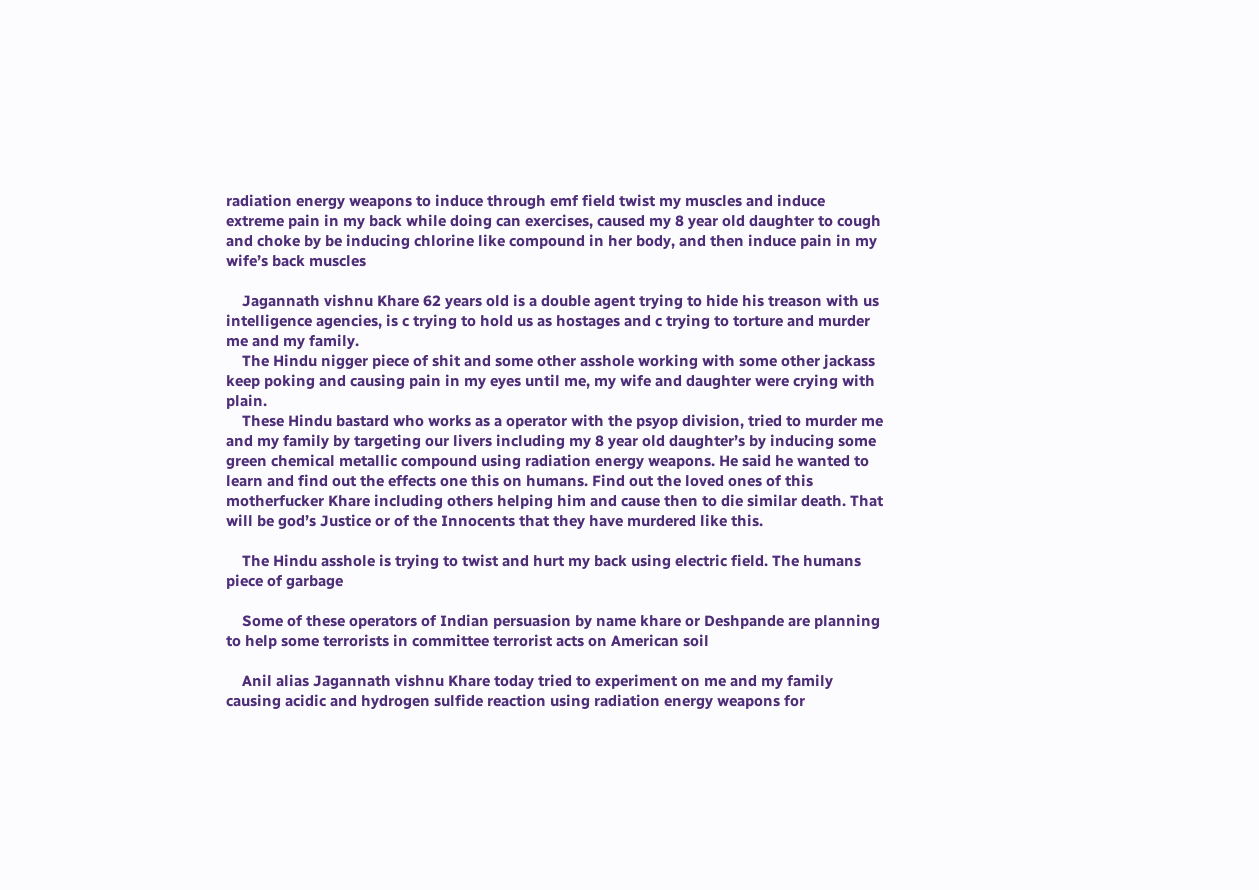radiation energy weapons to induce through emf field twist my muscles and induce extreme pain in my back while doing can exercises, caused my 8 year old daughter to cough and choke by be inducing chlorine like compound in her body, and then induce pain in my wife’s back muscles

    Jagannath vishnu Khare 62 years old is a double agent trying to hide his treason with us intelligence agencies, is c trying to hold us as hostages and c trying to torture and murder me and my family.
    The Hindu nigger piece of shit and some other asshole working with some other jackass keep poking and causing pain in my eyes until me, my wife and daughter were crying with plain.
    These Hindu bastard who works as a operator with the psyop division, tried to murder me and my family by targeting our livers including my 8 year old daughter’s by inducing some green chemical metallic compound using radiation energy weapons. He said he wanted to learn and find out the effects one this on humans. Find out the loved ones of this motherfucker Khare including others helping him and cause then to die similar death. That will be god’s Justice or of the Innocents that they have murdered like this.

    The Hindu asshole is trying to twist and hurt my back using electric field. The humans piece of garbage

    Some of these operators of Indian persuasion by name khare or Deshpande are planning to help some terrorists in committee terrorist acts on American soil

    Anil alias Jagannath vishnu Khare today tried to experiment on me and my family causing acidic and hydrogen sulfide reaction using radiation energy weapons for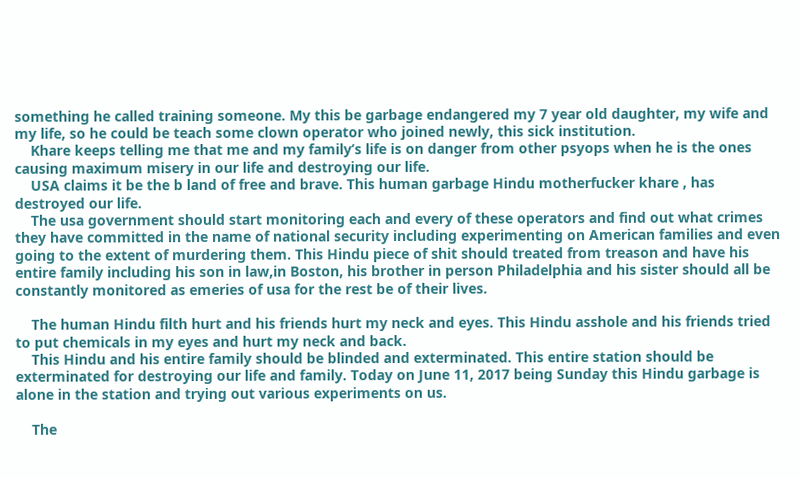something he called training someone. My this be garbage endangered my 7 year old daughter, my wife and my life, so he could be teach some clown operator who joined newly, this sick institution.
    Khare keeps telling me that me and my family’s life is on danger from other psyops when he is the ones causing maximum misery in our life and destroying our life.
    USA claims it be the b land of free and brave. This human garbage Hindu motherfucker khare , has destroyed our life.
    The usa government should start monitoring each and every of these operators and find out what crimes they have committed in the name of national security including experimenting on American families and even going to the extent of murdering them. This Hindu piece of shit should treated from treason and have his entire family including his son in law,in Boston, his brother in person Philadelphia and his sister should all be constantly monitored as emeries of usa for the rest be of their lives.

    The human Hindu filth hurt and his friends hurt my neck and eyes. This Hindu asshole and his friends tried to put chemicals in my eyes and hurt my neck and back.
    This Hindu and his entire family should be blinded and exterminated. This entire station should be exterminated for destroying our life and family. Today on June 11, 2017 being Sunday this Hindu garbage is alone in the station and trying out various experiments on us.

    The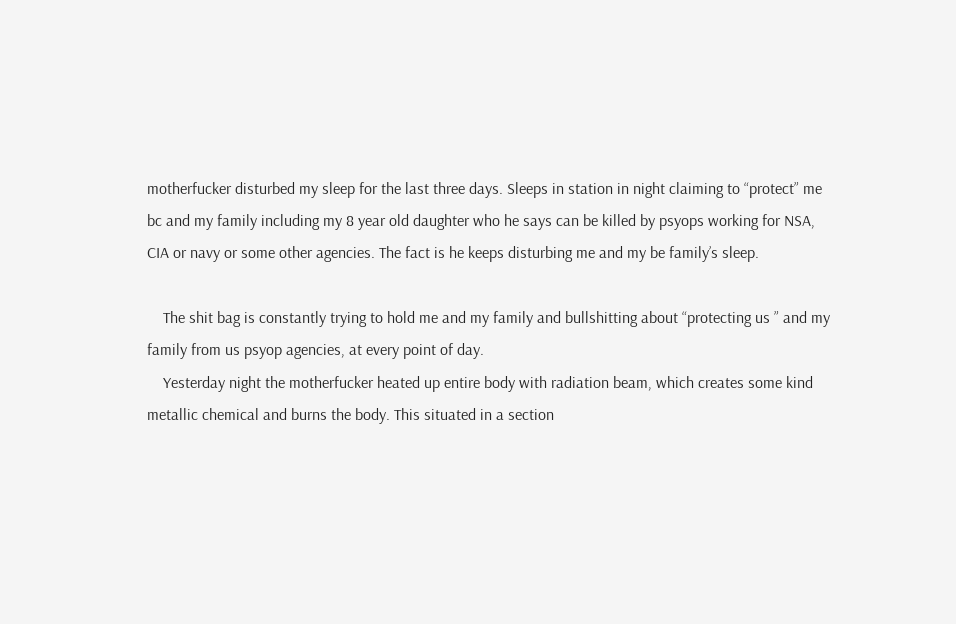motherfucker disturbed my sleep for the last three days. Sleeps in station in night claiming to “protect” me bc and my family including my 8 year old daughter who he says can be killed by psyops working for NSA, CIA or navy or some other agencies. The fact is he keeps disturbing me and my be family’s sleep.

    The shit bag is constantly trying to hold me and my family and bullshitting about “protecting us ” and my family from us psyop agencies, at every point of day.
    Yesterday night the motherfucker heated up entire body with radiation beam, which creates some kind metallic chemical and burns the body. This situated in a section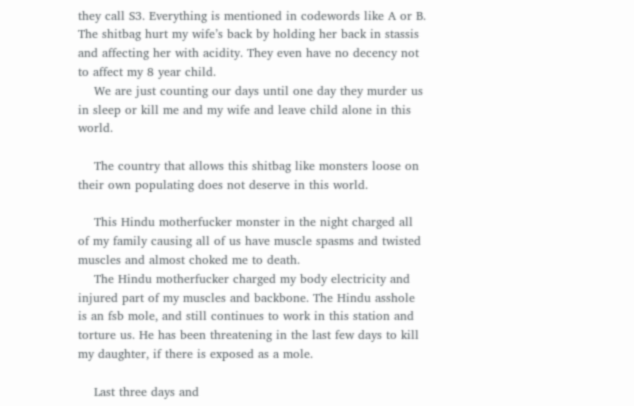they call S3. Everything is mentioned in codewords like A or B. The shitbag hurt my wife’s back by holding her back in stassis and affecting her with acidity. They even have no decency not to affect my 8 year child.
    We are just counting our days until one day they murder us in sleep or kill me and my wife and leave child alone in this world.

    The country that allows this shitbag like monsters loose on their own populating does not deserve in this world.

    This Hindu motherfucker monster in the night charged all of my family causing all of us have muscle spasms and twisted muscles and almost choked me to death.
    The Hindu motherfucker charged my body electricity and injured part of my muscles and backbone. The Hindu asshole is an fsb mole, and still continues to work in this station and torture us. He has been threatening in the last few days to kill my daughter, if there is exposed as a mole.

    Last three days and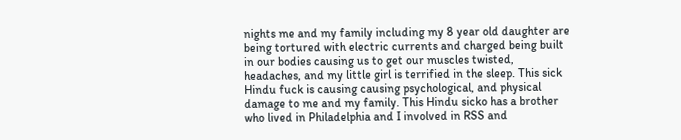nights me and my family including my 8 year old daughter are being tortured with electric currents and charged being built in our bodies causing us to get our muscles twisted, headaches, and my little girl is terrified in the sleep. This sick Hindu fuck is causing causing psychological, and physical damage to me and my family. This Hindu sicko has a brother who lived in Philadelphia and I involved in RSS and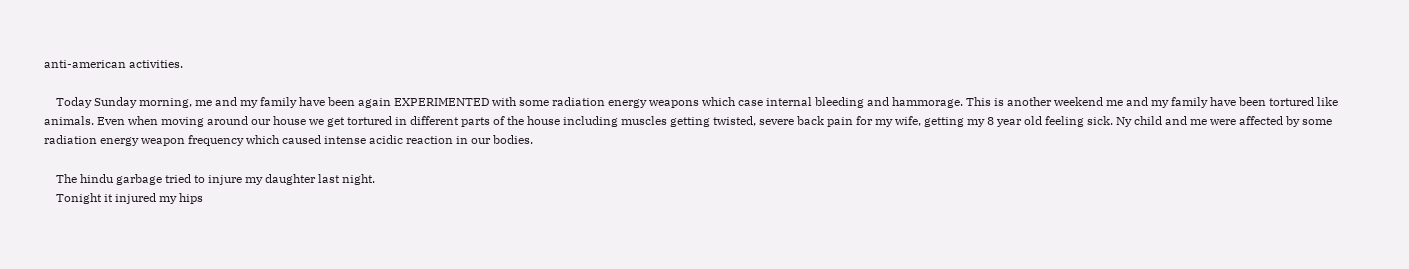anti-american activities.

    Today Sunday morning, me and my family have been again EXPERIMENTED with some radiation energy weapons which case internal bleeding and hammorage. This is another weekend me and my family have been tortured like animals. Even when moving around our house we get tortured in different parts of the house including muscles getting twisted, severe back pain for my wife, getting my 8 year old feeling sick. Ny child and me were affected by some radiation energy weapon frequency which caused intense acidic reaction in our bodies.

    The hindu garbage tried to injure my daughter last night.
    Tonight it injured my hips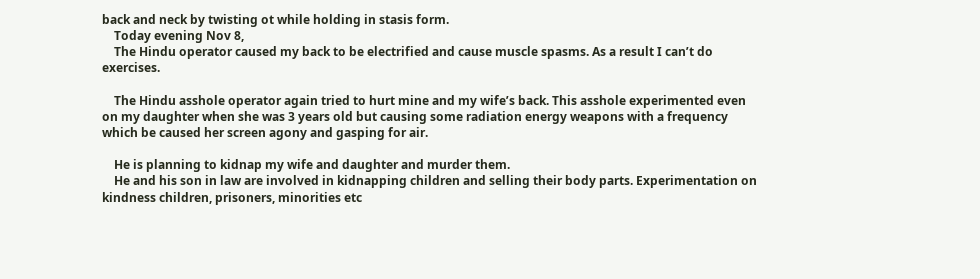back and neck by twisting ot while holding in stasis form.
    Today evening Nov 8,
    The Hindu operator caused my back to be electrified and cause muscle spasms. As a result I can’t do exercises.

    The Hindu asshole operator again tried to hurt mine and my wife’s back. This asshole experimented even on my daughter when she was 3 years old but causing some radiation energy weapons with a frequency which be caused her screen agony and gasping for air.

    He is planning to kidnap my wife and daughter and murder them.
    He and his son in law are involved in kidnapping children and selling their body parts. Experimentation on kindness children, prisoners, minorities etc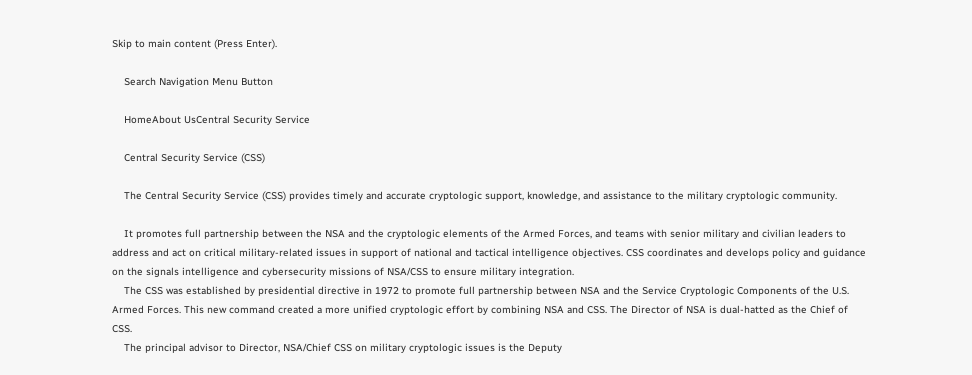Skip to main content (Press Enter).

    Search Navigation Menu Button

    HomeAbout UsCentral Security Service

    Central Security Service (CSS)

    The Central Security Service (CSS) provides timely and accurate cryptologic support, knowledge, and assistance to the military cryptologic community.

    It promotes full partnership between the NSA and the cryptologic elements of the Armed Forces, and teams with senior military and civilian leaders to address and act on critical military-related issues in support of national and tactical intelligence objectives. CSS coordinates and develops policy and guidance on the signals intelligence and cybersecurity missions of NSA/CSS to ensure military integration.
    The CSS was established by presidential directive in 1972 to promote full partnership between NSA and the Service Cryptologic Components of the U.S. Armed Forces. This new command created a more unified cryptologic effort by combining NSA and CSS. The Director of NSA is dual-hatted as the Chief of CSS.
    The principal advisor to Director, NSA/Chief CSS on military cryptologic issues is the Deputy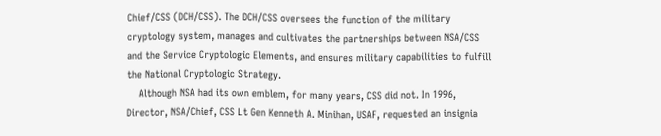Chief/CSS (DCH/CSS). The DCH/CSS oversees the function of the military cryptology system, manages and cultivates the partnerships between NSA/CSS and the Service Cryptologic Elements, and ensures military capabilities to fulfill the National Cryptologic Strategy.
    Although NSA had its own emblem, for many years, CSS did not. In 1996, Director, NSA/Chief, CSS Lt Gen Kenneth A. Minihan, USAF, requested an insignia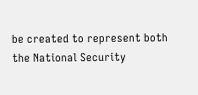be created to represent both the National Security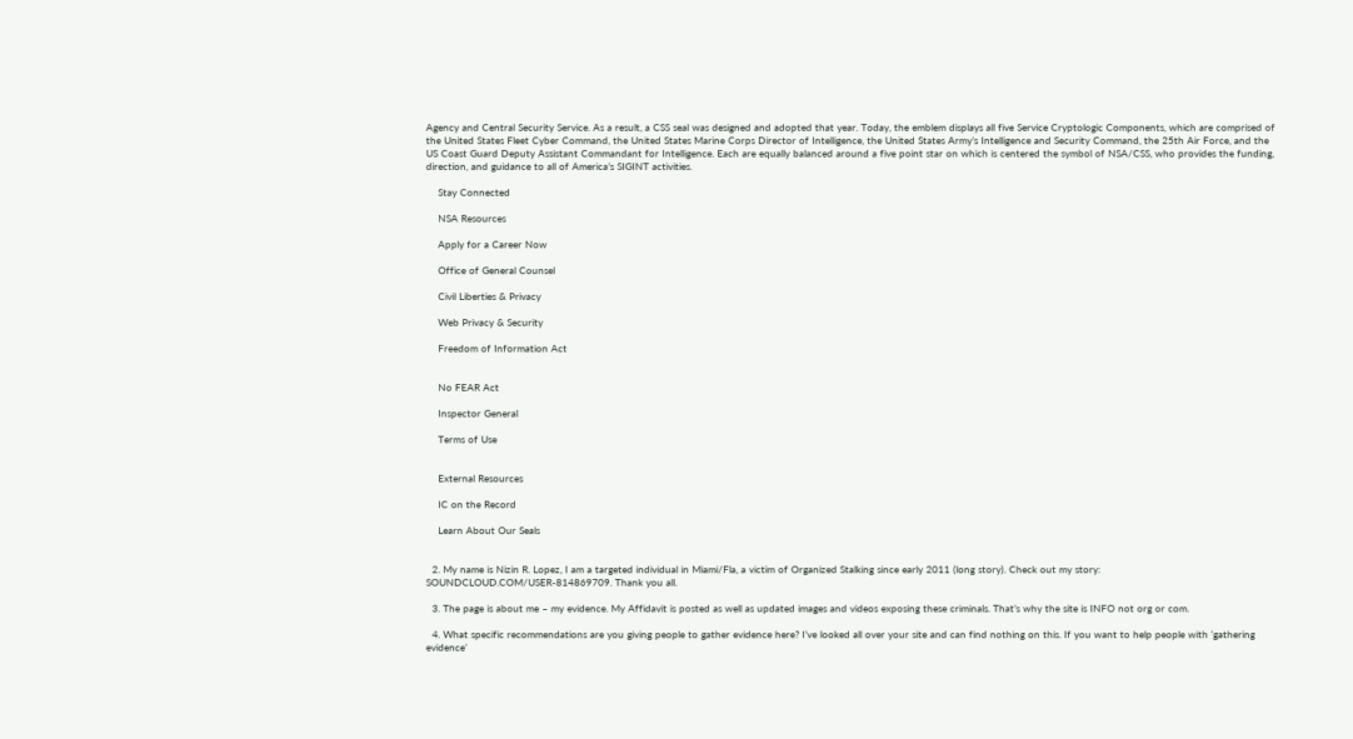Agency and Central Security Service. As a result, a CSS seal was designed and adopted that year. Today, the emblem displays all five Service Cryptologic Components, which are comprised of the United States Fleet Cyber Command, the United States Marine Corps Director of Intelligence, the United States Army’s Intelligence and Security Command, the 25th Air Force, and the US Coast Guard Deputy Assistant Commandant for Intelligence. Each are equally balanced around a five point star on which is centered the symbol of NSA/CSS, who provides the funding, direction, and guidance to all of America’s SIGINT activities.

    Stay Connected

    NSA Resources

    Apply for a Career Now

    Office of General Counsel

    Civil Liberties & Privacy

    Web Privacy & Security

    Freedom of Information Act


    No FEAR Act

    Inspector General

    Terms of Use


    External Resources

    IC on the Record

    Learn About Our Seals


  2. My name is Nizin R. Lopez, I am a targeted individual in Miami/Fla, a victim of Organized Stalking since early 2011 (long story). Check out my story: SOUNDCLOUD.COM/USER-814869709. Thank you all.

  3. The page is about me – my evidence. My Affidavit is posted as well as updated images and videos exposing these criminals. That’s why the site is INFO not org or com.

  4. What specific recommendations are you giving people to gather evidence here? I’ve looked all over your site and can find nothing on this. If you want to help people with ‘gathering evidence’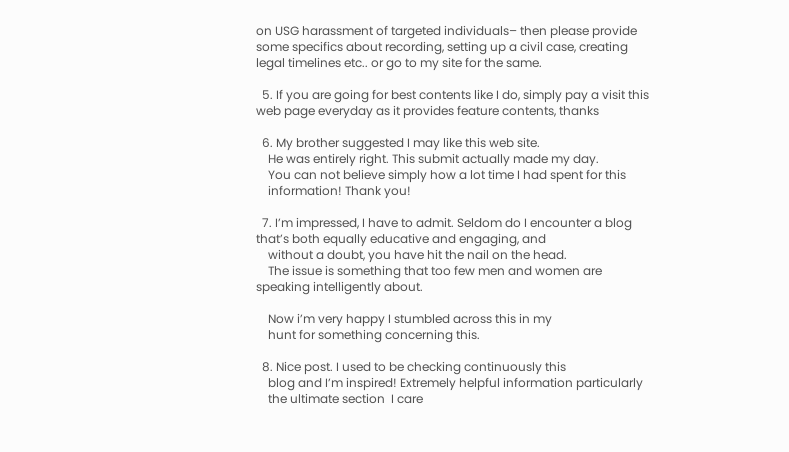on USG harassment of targeted individuals– then please provide some specifics about recording, setting up a civil case, creating legal timelines etc.. or go to my site for the same.

  5. If you are going for best contents like I do, simply pay a visit this web page everyday as it provides feature contents, thanks

  6. My brother suggested I may like this web site.
    He was entirely right. This submit actually made my day.
    You can not believe simply how a lot time I had spent for this
    information! Thank you!

  7. I’m impressed, I have to admit. Seldom do I encounter a blog that’s both equally educative and engaging, and
    without a doubt, you have hit the nail on the head.
    The issue is something that too few men and women are speaking intelligently about.

    Now i’m very happy I stumbled across this in my
    hunt for something concerning this.

  8. Nice post. I used to be checking continuously this
    blog and I’m inspired! Extremely helpful information particularly
    the ultimate section  I care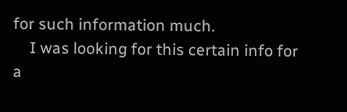for such information much.
    I was looking for this certain info for a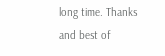long time. Thanks and best of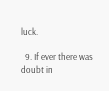luck.

  9. If ever there was doubt in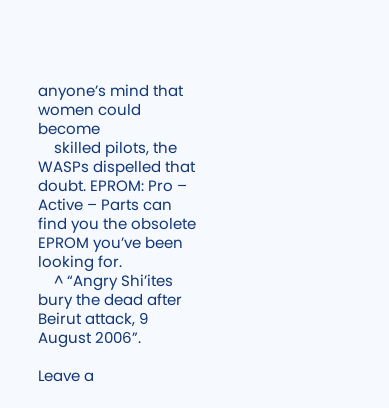anyone’s mind that women could become
    skilled pilots, the WASPs dispelled that doubt. EPROM: Pro – Active – Parts can find you the obsolete EPROM you’ve been looking for.
    ^ “Angry Shi’ites bury the dead after Beirut attack, 9 August 2006”.

Leave a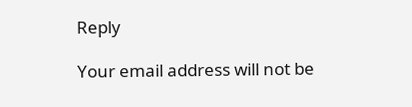Reply

Your email address will not be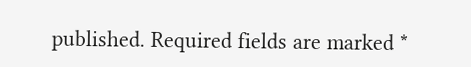published. Required fields are marked *